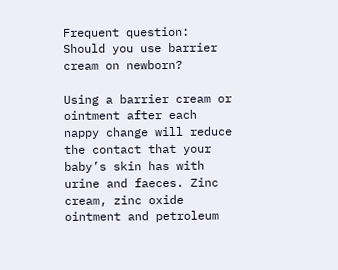Frequent question: Should you use barrier cream on newborn?

Using a barrier cream or ointment after each nappy change will reduce the contact that your baby’s skin has with urine and faeces. Zinc cream, zinc oxide ointment and petroleum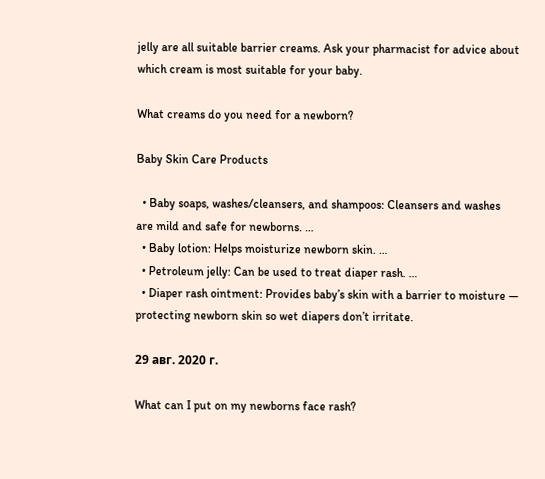jelly are all suitable barrier creams. Ask your pharmacist for advice about which cream is most suitable for your baby.

What creams do you need for a newborn?

Baby Skin Care Products

  • Baby soaps, washes/cleansers, and shampoos: Cleansers and washes are mild and safe for newborns. …
  • Baby lotion: Helps moisturize newborn skin. …
  • Petroleum jelly: Can be used to treat diaper rash. …
  • Diaper rash ointment: Provides baby’s skin with a barrier to moisture — protecting newborn skin so wet diapers don’t irritate.

29 авг. 2020 г.

What can I put on my newborns face rash?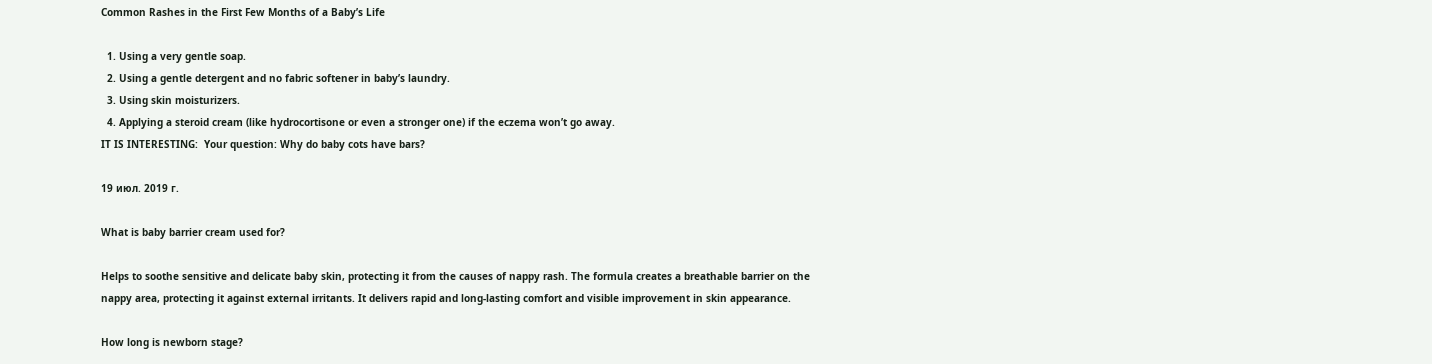Common Rashes in the First Few Months of a Baby’s Life

  1. Using a very gentle soap.
  2. Using a gentle detergent and no fabric softener in baby’s laundry.
  3. Using skin moisturizers.
  4. Applying a steroid cream (like hydrocortisone or even a stronger one) if the eczema won’t go away.
IT IS INTERESTING:  Your question: Why do baby cots have bars?

19 июл. 2019 г.

What is baby barrier cream used for?

Helps to soothe sensitive and delicate baby skin, protecting it from the causes of nappy rash. The formula creates a breathable barrier on the nappy area, protecting it against external irritants. It delivers rapid and long-lasting comfort and visible improvement in skin appearance.

How long is newborn stage?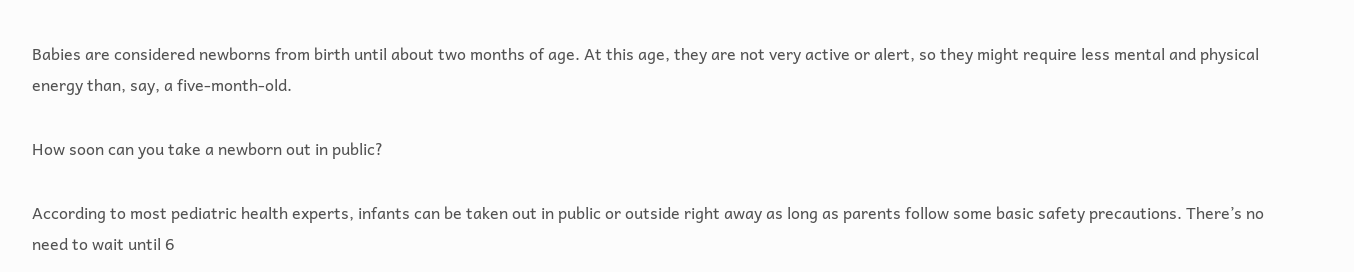Babies are considered newborns from birth until about two months of age. At this age, they are not very active or alert, so they might require less mental and physical energy than, say, a five-month-old.

How soon can you take a newborn out in public?

According to most pediatric health experts, infants can be taken out in public or outside right away as long as parents follow some basic safety precautions. There’s no need to wait until 6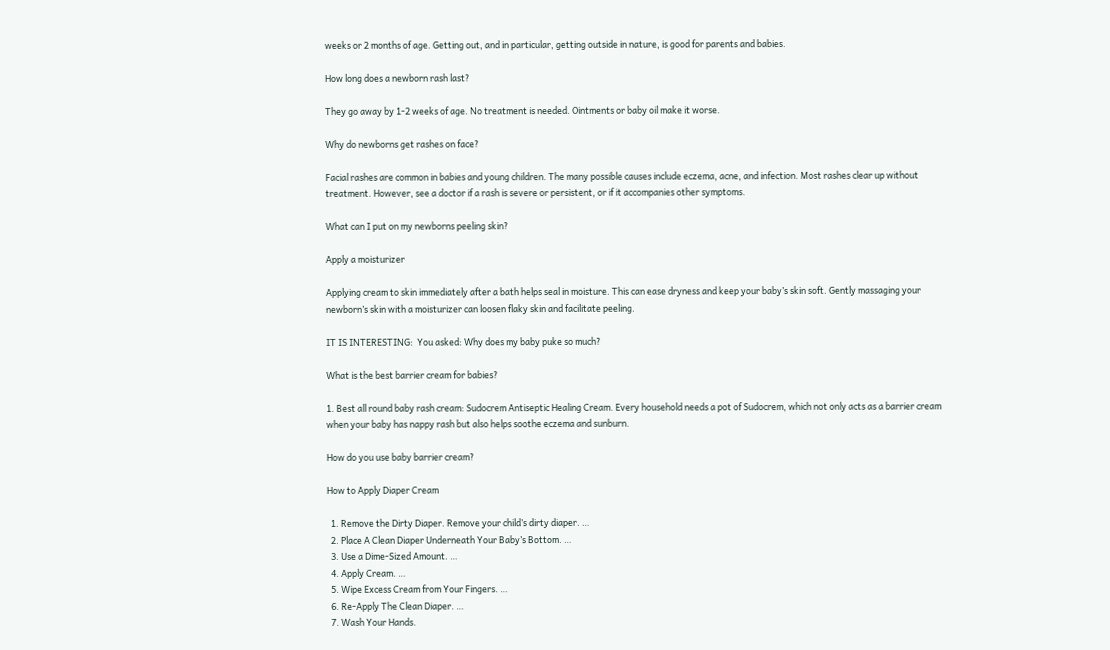weeks or 2 months of age. Getting out, and in particular, getting outside in nature, is good for parents and babies.

How long does a newborn rash last?

They go away by 1-2 weeks of age. No treatment is needed. Ointments or baby oil make it worse.

Why do newborns get rashes on face?

Facial rashes are common in babies and young children. The many possible causes include eczema, acne, and infection. Most rashes clear up without treatment. However, see a doctor if a rash is severe or persistent, or if it accompanies other symptoms.

What can I put on my newborns peeling skin?

Apply a moisturizer

Applying cream to skin immediately after a bath helps seal in moisture. This can ease dryness and keep your baby’s skin soft. Gently massaging your newborn’s skin with a moisturizer can loosen flaky skin and facilitate peeling.

IT IS INTERESTING:  You asked: Why does my baby puke so much?

What is the best barrier cream for babies?

1. Best all round baby rash cream: Sudocrem Antiseptic Healing Cream. Every household needs a pot of Sudocrem, which not only acts as a barrier cream when your baby has nappy rash but also helps soothe eczema and sunburn.

How do you use baby barrier cream?

How to Apply Diaper Cream

  1. Remove the Dirty Diaper. Remove your child’s dirty diaper. …
  2. Place A Clean Diaper Underneath Your Baby’s Bottom. …
  3. Use a Dime-Sized Amount. …
  4. Apply Cream. …
  5. Wipe Excess Cream from Your Fingers. …
  6. Re-Apply The Clean Diaper. …
  7. Wash Your Hands.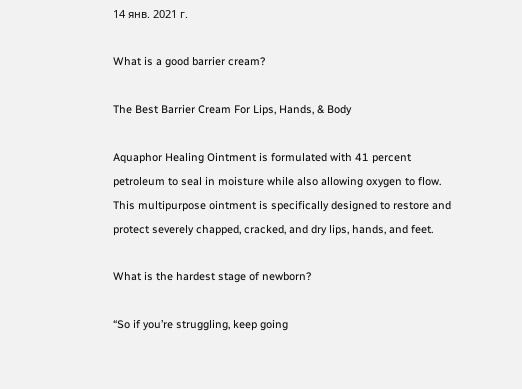14 янв. 2021 г.

What is a good barrier cream?

The Best Barrier Cream For Lips, Hands, & Body

Aquaphor Healing Ointment is formulated with 41 percent petroleum to seal in moisture while also allowing oxygen to flow. This multipurpose ointment is specifically designed to restore and protect severely chapped, cracked, and dry lips, hands, and feet.

What is the hardest stage of newborn?

“So if you’re struggling, keep going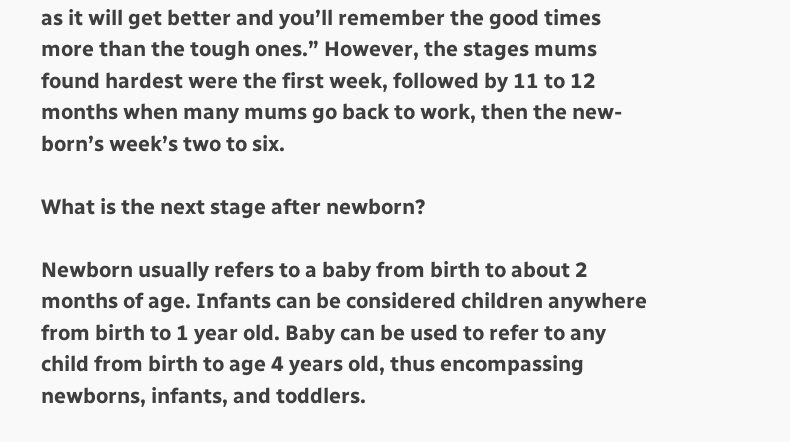as it will get better and you’ll remember the good times more than the tough ones.” However, the stages mums found hardest were the first week, followed by 11 to 12 months when many mums go back to work, then the new-born’s week’s two to six.

What is the next stage after newborn?

Newborn usually refers to a baby from birth to about 2 months of age. Infants can be considered children anywhere from birth to 1 year old. Baby can be used to refer to any child from birth to age 4 years old, thus encompassing newborns, infants, and toddlers.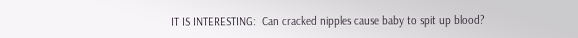IT IS INTERESTING:  Can cracked nipples cause baby to spit up blood?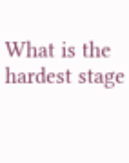What is the hardest stage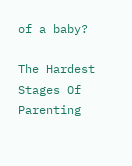of a baby?

The Hardest Stages Of Parenting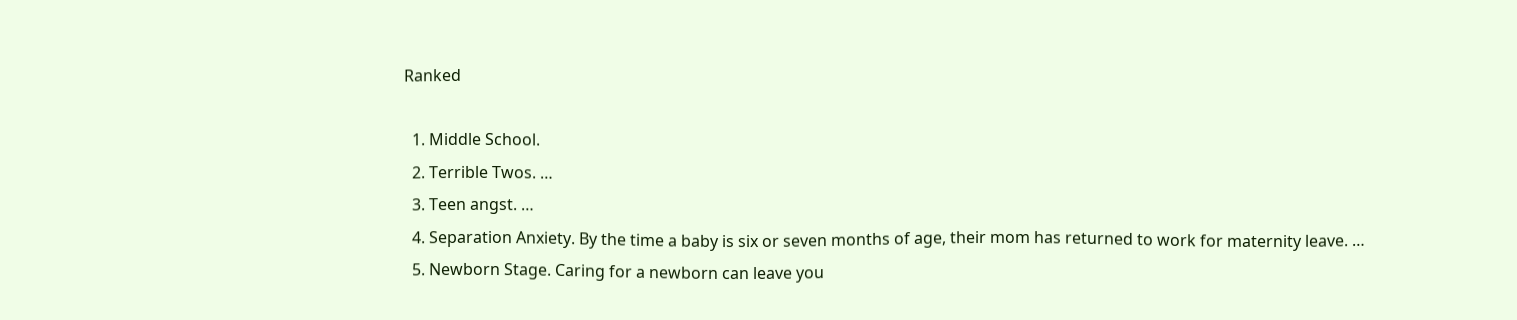Ranked

  1. Middle School.
  2. Terrible Twos. …
  3. Teen angst. …
  4. Separation Anxiety. By the time a baby is six or seven months of age, their mom has returned to work for maternity leave. …
  5. Newborn Stage. Caring for a newborn can leave you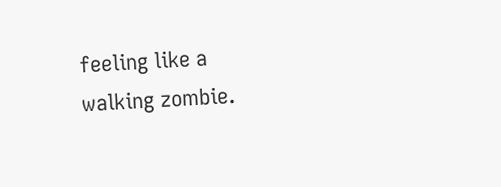feeling like a walking zombie.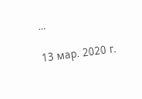…

13 мар. 2020 г.